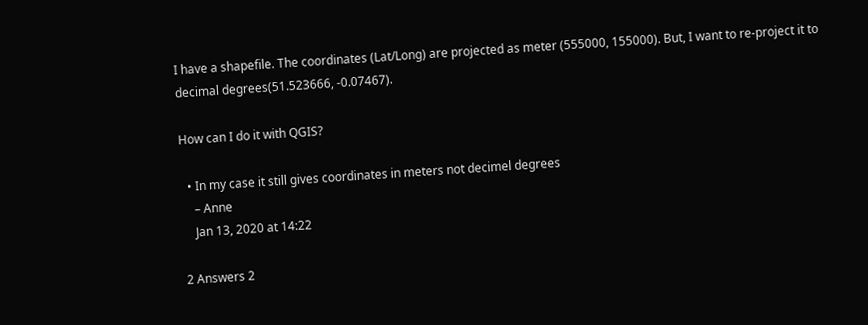I have a shapefile. The coordinates (Lat/Long) are projected as meter (555000, 155000). But, I want to re-project it to decimal degrees(51.523666, -0.07467).

How can I do it with QGIS?

  • In my case it still gives coordinates in meters not decimel degrees
    – Anne
    Jan 13, 2020 at 14:22

2 Answers 2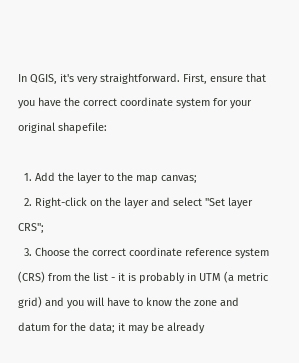In QGIS, it's very straightforward. First, ensure that you have the correct coordinate system for your original shapefile:

  1. Add the layer to the map canvas;
  2. Right-click on the layer and select "Set layer CRS";
  3. Choose the correct coordinate reference system (CRS) from the list - it is probably in UTM (a metric grid) and you will have to know the zone and datum for the data; it may be already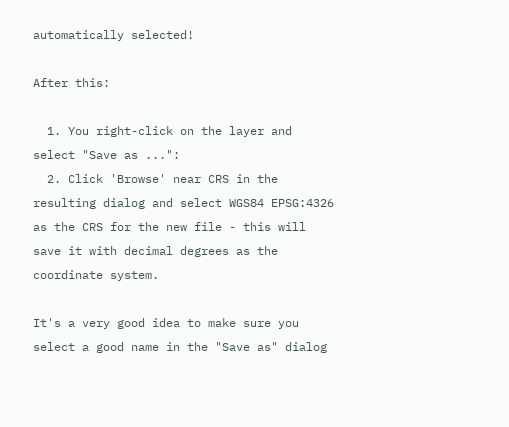automatically selected!

After this:

  1. You right-click on the layer and select "Save as ...":
  2. Click 'Browse' near CRS in the resulting dialog and select WGS84 EPSG:4326 as the CRS for the new file - this will save it with decimal degrees as the coordinate system.

It's a very good idea to make sure you select a good name in the "Save as" dialog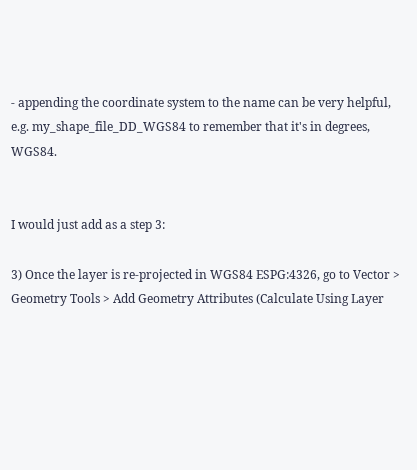- appending the coordinate system to the name can be very helpful, e.g. my_shape_file_DD_WGS84 to remember that it's in degrees, WGS84.


I would just add as a step 3:

3) Once the layer is re-projected in WGS84 ESPG:4326, go to Vector > Geometry Tools > Add Geometry Attributes (Calculate Using Layer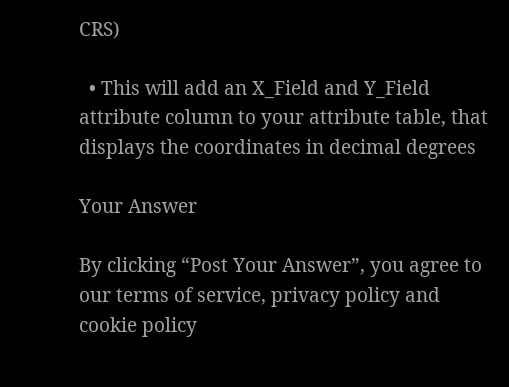CRS)

  • This will add an X_Field and Y_Field attribute column to your attribute table, that displays the coordinates in decimal degrees

Your Answer

By clicking “Post Your Answer”, you agree to our terms of service, privacy policy and cookie policy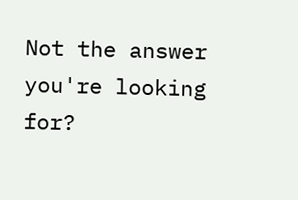Not the answer you're looking for?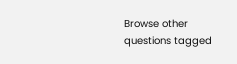Browse other questions tagged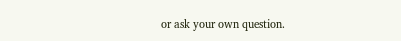or ask your own question.